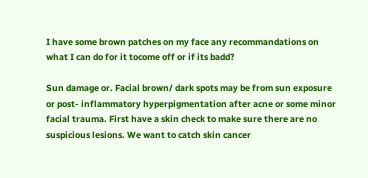I have some brown patches on my face any recommandations on what I can do for it tocome off or if its badd?

Sun damage or. Facial brown/ dark spots may be from sun exposure or post- inflammatory hyperpigmentation after acne or some minor facial trauma. First have a skin check to make sure there are no suspicious lesions. We want to catch skin cancer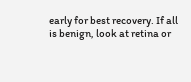early for best recovery. If all is benign, look at retina or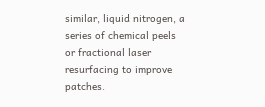similar, liquid nitrogen, a series of chemical peels or fractional laser resurfacing to improve patches.